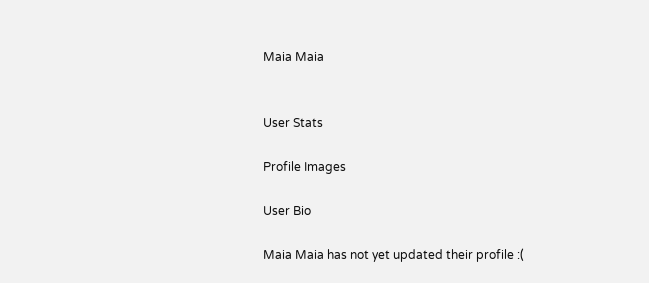Maia Maia


User Stats

Profile Images

User Bio

Maia Maia has not yet updated their profile :(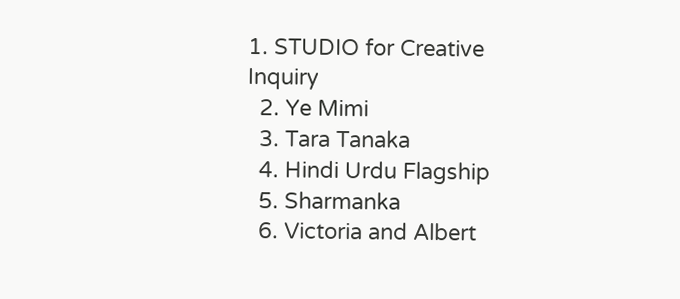1. STUDIO for Creative Inquiry
  2. Ye Mimi
  3. Tara Tanaka
  4. Hindi Urdu Flagship
  5. Sharmanka
  6. Victoria and Albert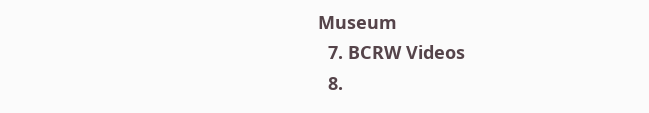Museum
  7. BCRW Videos
  8.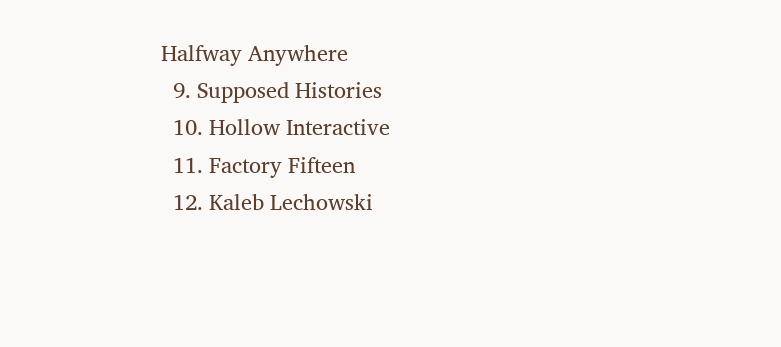Halfway Anywhere
  9. Supposed Histories
  10. Hollow Interactive
  11. Factory Fifteen
  12. Kaleb Lechowski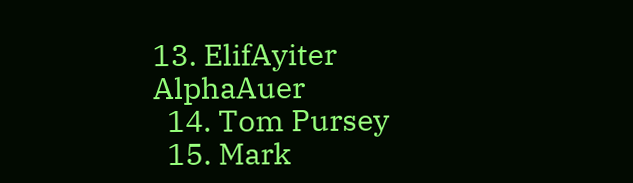13. ElifAyiter AlphaAuer
  14. Tom Pursey
  15. Mark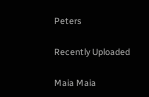Peters

Recently Uploaded

Maia Maia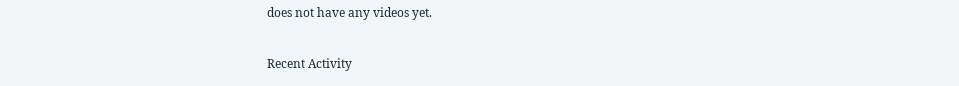does not have any videos yet.

Recent Activity